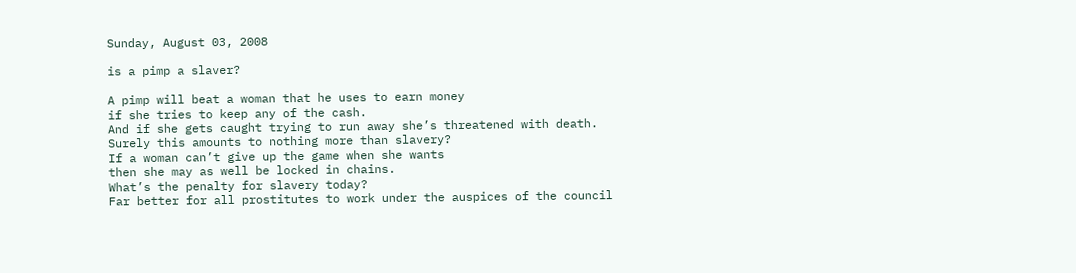Sunday, August 03, 2008

is a pimp a slaver?

A pimp will beat a woman that he uses to earn money
if she tries to keep any of the cash.
And if she gets caught trying to run away she’s threatened with death.
Surely this amounts to nothing more than slavery?
If a woman can’t give up the game when she wants
then she may as well be locked in chains.
What’s the penalty for slavery today?
Far better for all prostitutes to work under the auspices of the council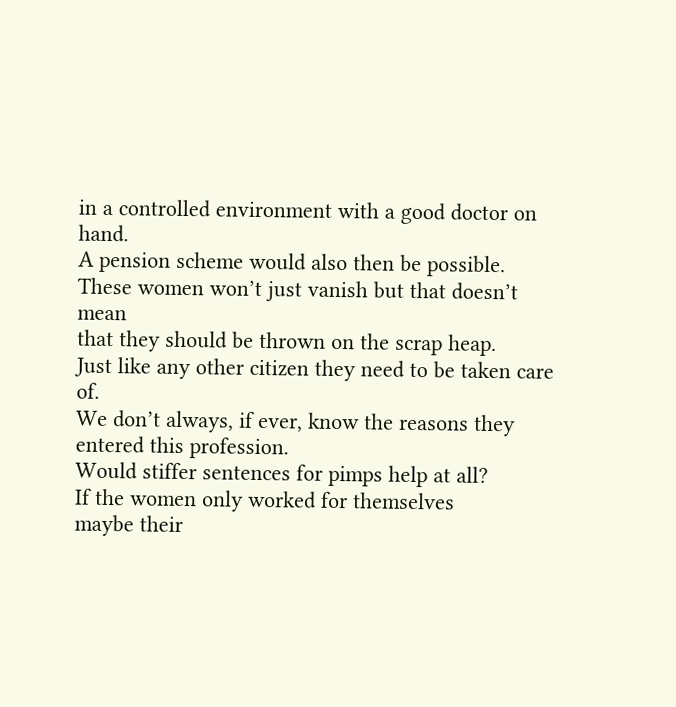in a controlled environment with a good doctor on hand.
A pension scheme would also then be possible.
These women won’t just vanish but that doesn’t mean
that they should be thrown on the scrap heap.
Just like any other citizen they need to be taken care of.
We don’t always, if ever, know the reasons they entered this profession.
Would stiffer sentences for pimps help at all?
If the women only worked for themselves
maybe their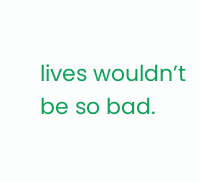lives wouldn’t be so bad.